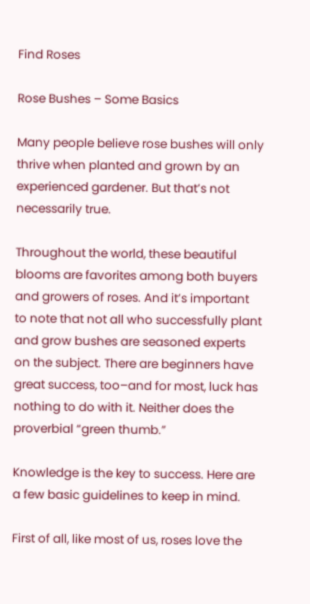Find Roses

Rose Bushes – Some Basics

Many people believe rose bushes will only thrive when planted and grown by an experienced gardener. But that’s not necessarily true.

Throughout the world, these beautiful blooms are favorites among both buyers and growers of roses. And it’s important to note that not all who successfully plant and grow bushes are seasoned experts on the subject. There are beginners have great success, too–and for most, luck has nothing to do with it. Neither does the proverbial “green thumb.”

Knowledge is the key to success. Here are a few basic guidelines to keep in mind.

First of all, like most of us, roses love the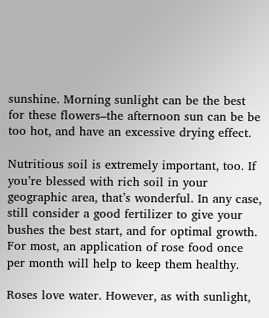sunshine. Morning sunlight can be the best for these flowers–the afternoon sun can be be too hot, and have an excessive drying effect.

Nutritious soil is extremely important, too. If you’re blessed with rich soil in your geographic area, that’s wonderful. In any case, still consider a good fertilizer to give your bushes the best start, and for optimal growth. For most, an application of rose food once per month will help to keep them healthy.

Roses love water. However, as with sunlight,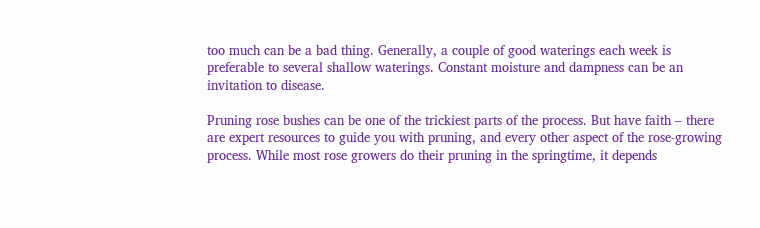too much can be a bad thing. Generally, a couple of good waterings each week is preferable to several shallow waterings. Constant moisture and dampness can be an invitation to disease.

Pruning rose bushes can be one of the trickiest parts of the process. But have faith – there are expert resources to guide you with pruning, and every other aspect of the rose-growing process. While most rose growers do their pruning in the springtime, it depends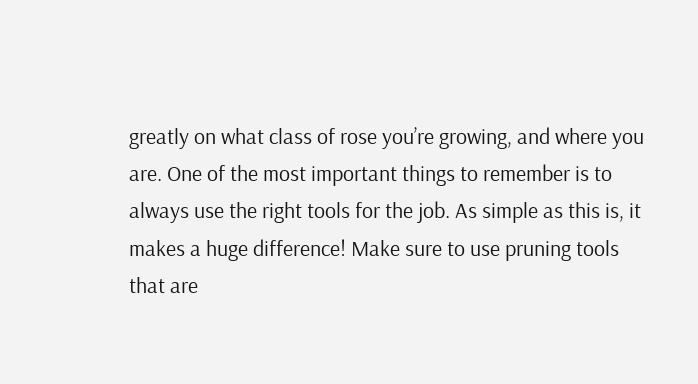greatly on what class of rose you’re growing, and where you are. One of the most important things to remember is to always use the right tools for the job. As simple as this is, it makes a huge difference! Make sure to use pruning tools that are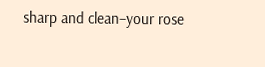sharp and clean–your rose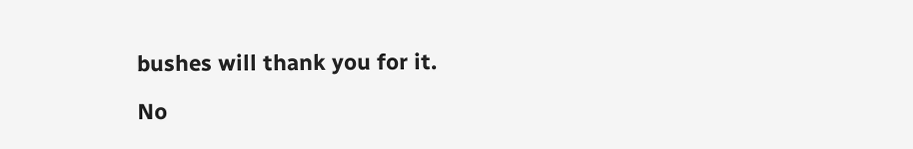bushes will thank you for it.

No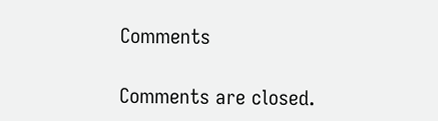Comments

Comments are closed.